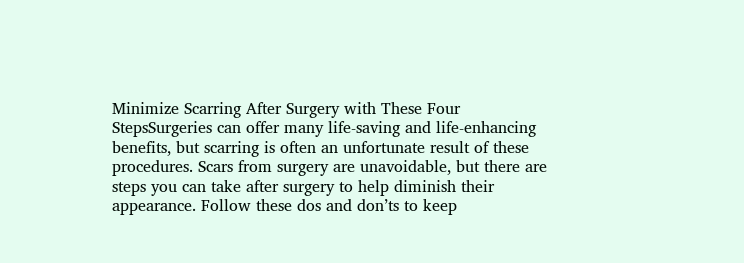Minimize Scarring After Surgery with These Four StepsSurgeries can offer many life-saving and life-enhancing benefits, but scarring is often an unfortunate result of these procedures. Scars from surgery are unavoidable, but there are steps you can take after surgery to help diminish their appearance. Follow these dos and don’ts to keep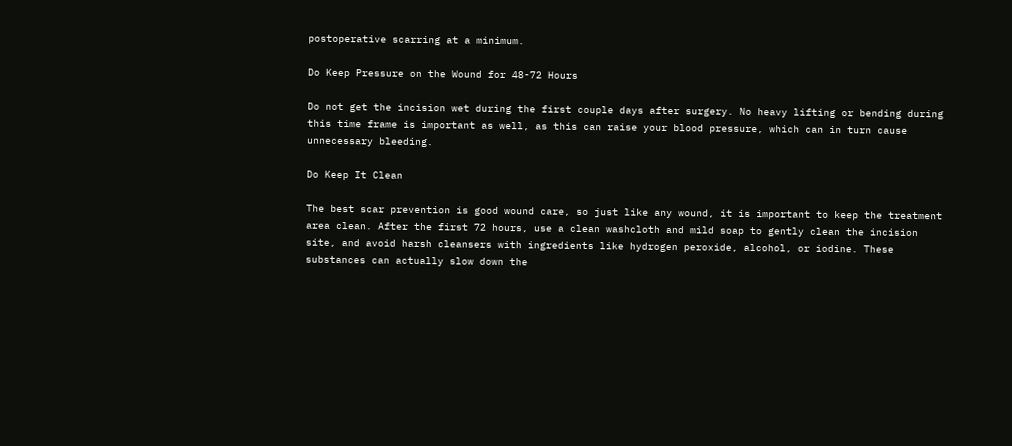postoperative scarring at a minimum.

Do Keep Pressure on the Wound for 48-72 Hours

Do not get the incision wet during the first couple days after surgery. No heavy lifting or bending during this time frame is important as well, as this can raise your blood pressure, which can in turn cause unnecessary bleeding.

Do Keep It Clean

The best scar prevention is good wound care, so just like any wound, it is important to keep the treatment area clean. After the first 72 hours, use a clean washcloth and mild soap to gently clean the incision site, and avoid harsh cleansers with ingredients like hydrogen peroxide, alcohol, or iodine. These substances can actually slow down the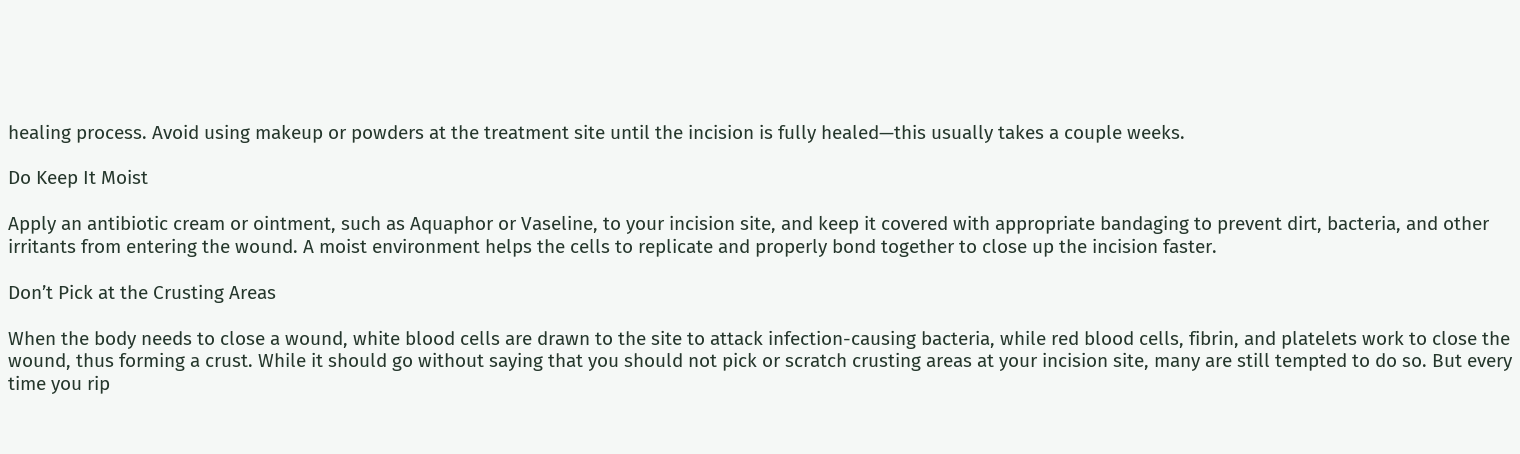healing process. Avoid using makeup or powders at the treatment site until the incision is fully healed—this usually takes a couple weeks.

Do Keep It Moist

Apply an antibiotic cream or ointment, such as Aquaphor or Vaseline, to your incision site, and keep it covered with appropriate bandaging to prevent dirt, bacteria, and other irritants from entering the wound. A moist environment helps the cells to replicate and properly bond together to close up the incision faster.

Don’t Pick at the Crusting Areas

When the body needs to close a wound, white blood cells are drawn to the site to attack infection-causing bacteria, while red blood cells, fibrin, and platelets work to close the wound, thus forming a crust. While it should go without saying that you should not pick or scratch crusting areas at your incision site, many are still tempted to do so. But every time you rip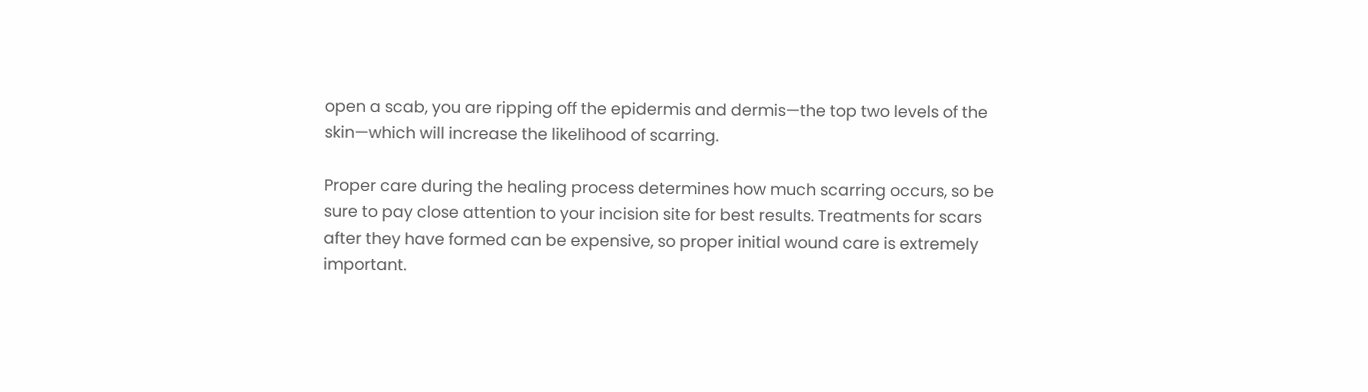open a scab, you are ripping off the epidermis and dermis—the top two levels of the skin—which will increase the likelihood of scarring.

Proper care during the healing process determines how much scarring occurs, so be sure to pay close attention to your incision site for best results. Treatments for scars after they have formed can be expensive, so proper initial wound care is extremely important.